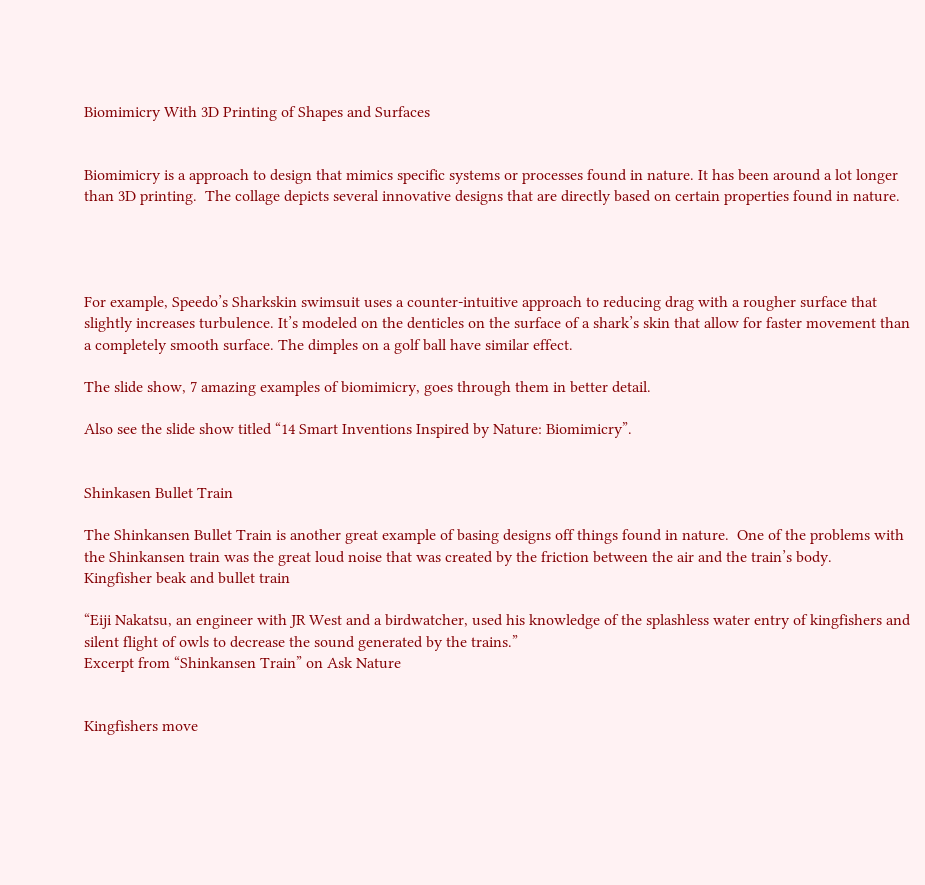Biomimicry With 3D Printing of Shapes and Surfaces


Biomimicry is a approach to design that mimics specific systems or processes found in nature. It has been around a lot longer than 3D printing.  The collage depicts several innovative designs that are directly based on certain properties found in nature.




For example, Speedo’s Sharkskin swimsuit uses a counter-intuitive approach to reducing drag with a rougher surface that slightly increases turbulence. It’s modeled on the denticles on the surface of a shark’s skin that allow for faster movement than a completely smooth surface. The dimples on a golf ball have similar effect.

The slide show, 7 amazing examples of biomimicry, goes through them in better detail.

Also see the slide show titled “14 Smart Inventions Inspired by Nature: Biomimicry”.


Shinkasen Bullet Train

The Shinkansen Bullet Train is another great example of basing designs off things found in nature.  One of the problems with the Shinkansen train was the great loud noise that was created by the friction between the air and the train’s body.
Kingfisher beak and bullet train

“Eiji Nakatsu, an engineer with JR West and a birdwatcher, used his knowledge of the splashless water entry of kingfishers and silent flight of owls to decrease the sound generated by the trains.”
Excerpt from “Shinkansen Train” on Ask Nature


Kingfishers move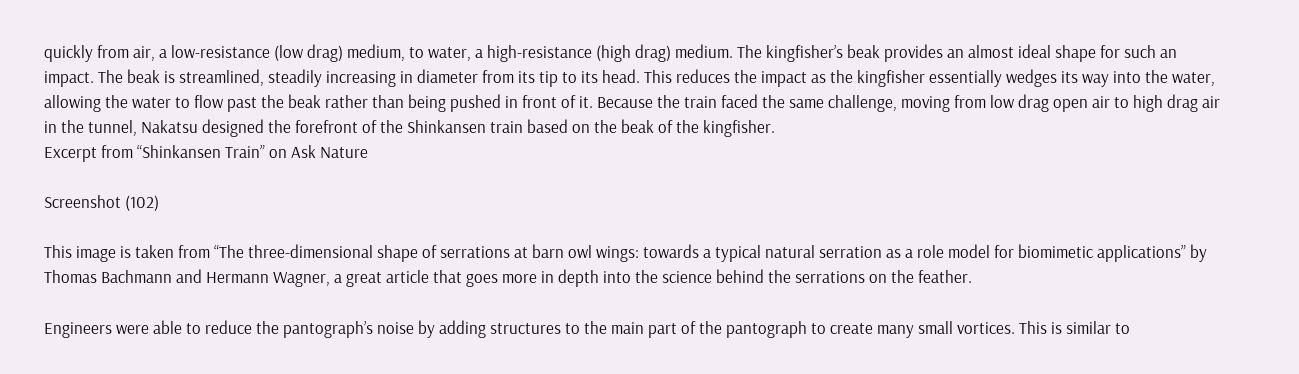quickly from air, a low-resistance (low drag) medium, to water, a high-resistance (high drag) medium. The kingfisher’s beak provides an almost ideal shape for such an impact. The beak is streamlined, steadily increasing in diameter from its tip to its head. This reduces the impact as the kingfisher essentially wedges its way into the water, allowing the water to flow past the beak rather than being pushed in front of it. Because the train faced the same challenge, moving from low drag open air to high drag air in the tunnel, Nakatsu designed the forefront of the Shinkansen train based on the beak of the kingfisher.
Excerpt from “Shinkansen Train” on Ask Nature

Screenshot (102)

This image is taken from “The three-dimensional shape of serrations at barn owl wings: towards a typical natural serration as a role model for biomimetic applications” by Thomas Bachmann and Hermann Wagner, a great article that goes more in depth into the science behind the serrations on the feather.

Engineers were able to reduce the pantograph’s noise by adding structures to the main part of the pantograph to create many small vortices. This is similar to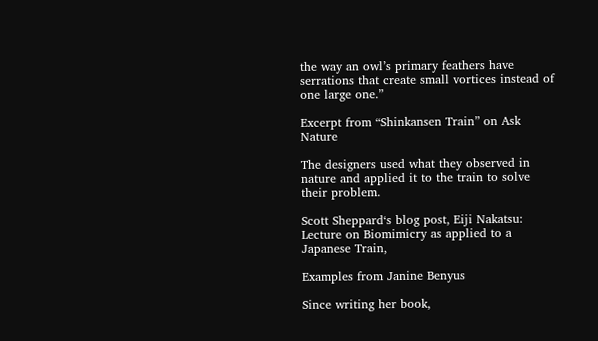the way an owl’s primary feathers have serrations that create small vortices instead of one large one.”

Excerpt from “Shinkansen Train” on Ask Nature

The designers used what they observed in nature and applied it to the train to solve their problem.

Scott Sheppard‘s blog post, Eiji Nakatsu: Lecture on Biomimicry as applied to a Japanese Train,

Examples from Janine Benyus

Since writing her book,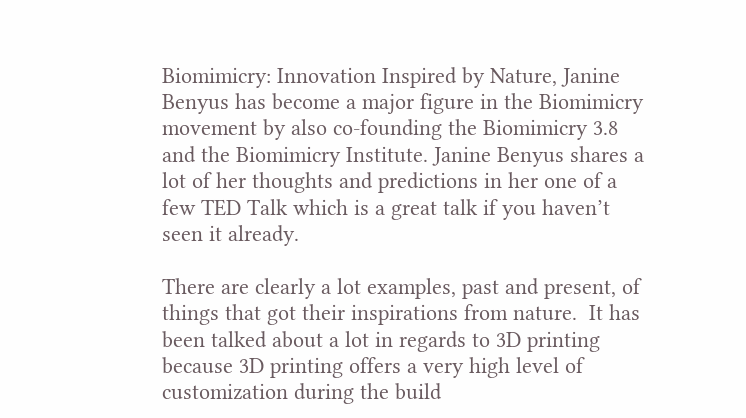Biomimicry: Innovation Inspired by Nature, Janine Benyus has become a major figure in the Biomimicry movement by also co-founding the Biomimicry 3.8 and the Biomimicry Institute. Janine Benyus shares a lot of her thoughts and predictions in her one of a few TED Talk which is a great talk if you haven’t seen it already.

There are clearly a lot examples, past and present, of things that got their inspirations from nature.  It has been talked about a lot in regards to 3D printing because 3D printing offers a very high level of customization during the build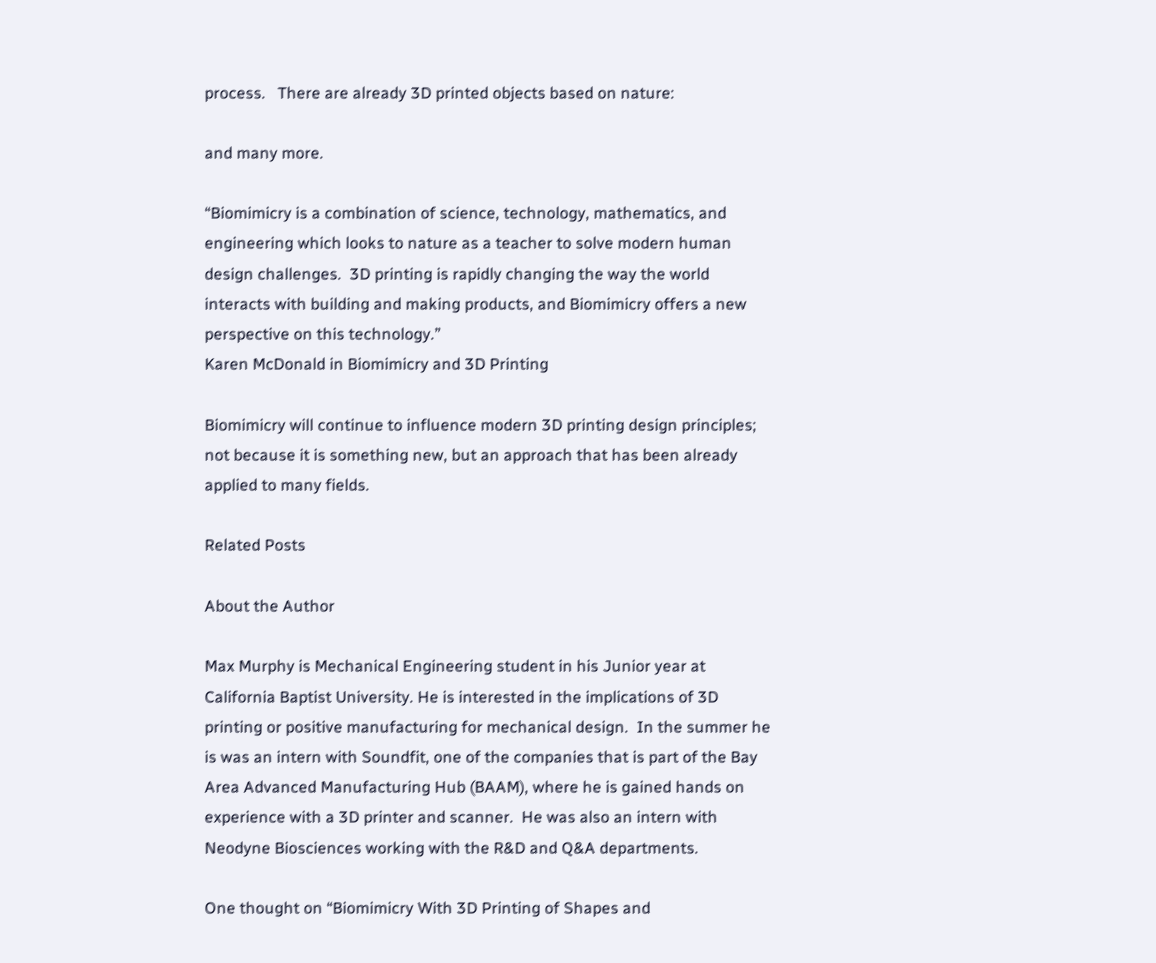process.   There are already 3D printed objects based on nature:

and many more.

“Biomimicry is a combination of science, technology, mathematics, and engineering which looks to nature as a teacher to solve modern human design challenges.  3D printing is rapidly changing the way the world interacts with building and making products, and Biomimicry offers a new perspective on this technology.”
Karen McDonald in Biomimicry and 3D Printing

Biomimicry will continue to influence modern 3D printing design principles; not because it is something new, but an approach that has been already applied to many fields.

Related Posts

About the Author

Max Murphy is Mechanical Engineering student in his Junior year at California Baptist University. He is interested in the implications of 3D printing or positive manufacturing for mechanical design.  In the summer he is was an intern with Soundfit, one of the companies that is part of the Bay Area Advanced Manufacturing Hub (BAAM), where he is gained hands on experience with a 3D printer and scanner.  He was also an intern with Neodyne Biosciences working with the R&D and Q&A departments.

One thought on “Biomimicry With 3D Printing of Shapes and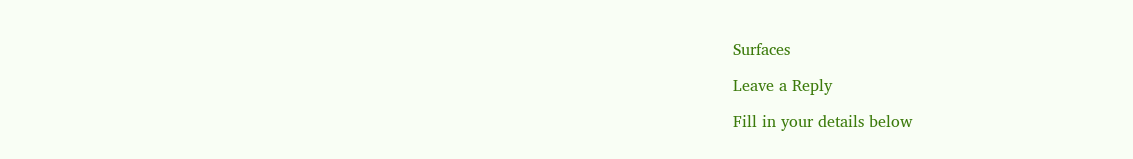Surfaces

Leave a Reply

Fill in your details below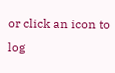or click an icon to log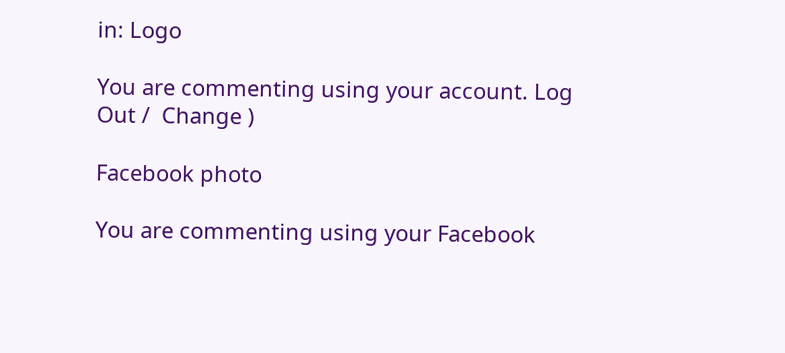in: Logo

You are commenting using your account. Log Out /  Change )

Facebook photo

You are commenting using your Facebook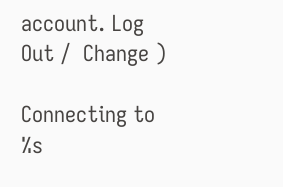account. Log Out /  Change )

Connecting to %s